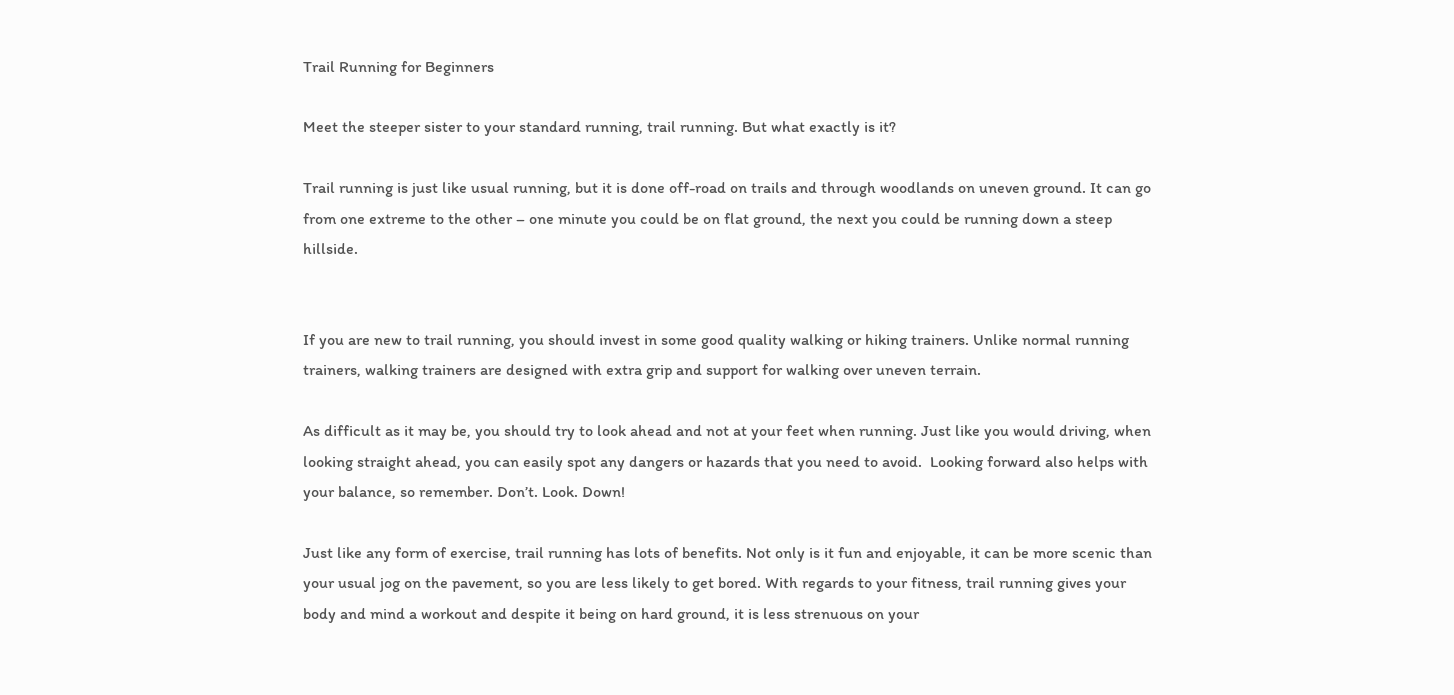Trail Running for Beginners

Meet the steeper sister to your standard running, trail running. But what exactly is it?

Trail running is just like usual running, but it is done off-road on trails and through woodlands on uneven ground. It can go from one extreme to the other – one minute you could be on flat ground, the next you could be running down a steep hillside.


If you are new to trail running, you should invest in some good quality walking or hiking trainers. Unlike normal running trainers, walking trainers are designed with extra grip and support for walking over uneven terrain.

As difficult as it may be, you should try to look ahead and not at your feet when running. Just like you would driving, when looking straight ahead, you can easily spot any dangers or hazards that you need to avoid.  Looking forward also helps with your balance, so remember. Don’t. Look. Down!

Just like any form of exercise, trail running has lots of benefits. Not only is it fun and enjoyable, it can be more scenic than your usual jog on the pavement, so you are less likely to get bored. With regards to your fitness, trail running gives your body and mind a workout and despite it being on hard ground, it is less strenuous on your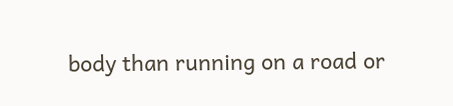body than running on a road or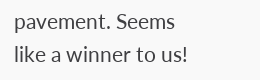pavement. Seems like a winner to us!